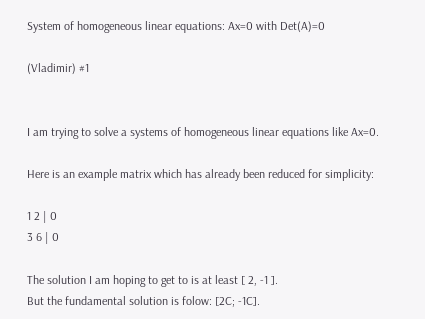System of homogeneous linear equations: Ax=0 with Det(A)=0

(Vladimir) #1


I am trying to solve a systems of homogeneous linear equations like Ax=0.

Here is an example matrix which has already been reduced for simplicity:

1 2 | 0
3 6 | 0

The solution I am hoping to get to is at least [ 2, -1 ].
But the fundamental solution is folow: [2C; -1C].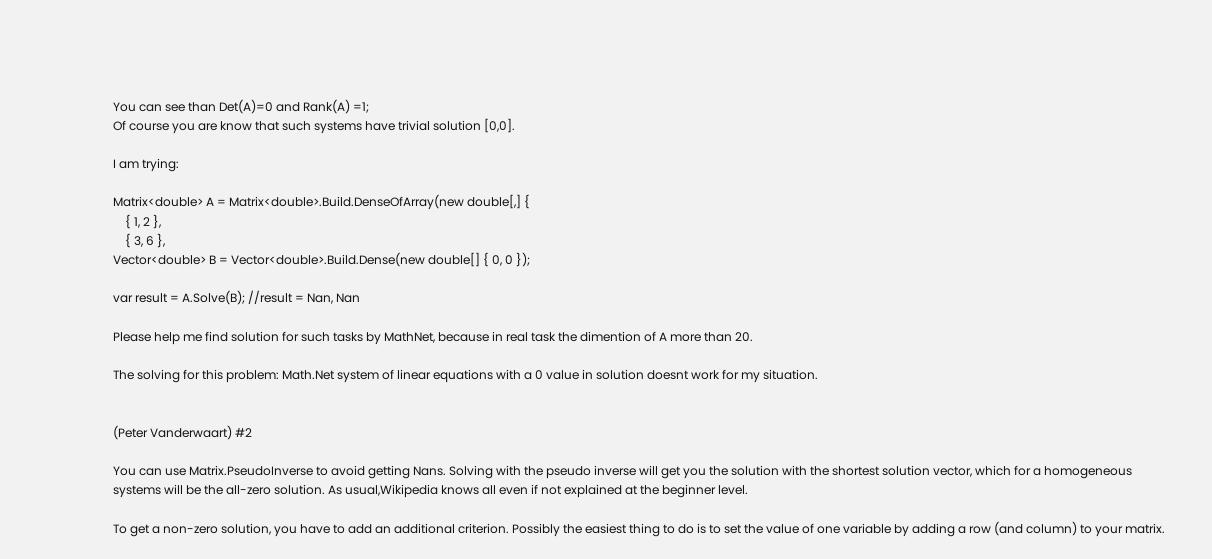You can see than Det(A)=0 and Rank(A) =1;
Of course you are know that such systems have trivial solution [0,0].

I am trying:

Matrix<double> A = Matrix<double>.Build.DenseOfArray(new double[,] {
    { 1, 2 },
    { 3, 6 },
Vector<double> B = Vector<double>.Build.Dense(new double[] { 0, 0 });

var result = A.Solve(B); //result = Nan, Nan

Please help me find solution for such tasks by MathNet, because in real task the dimention of A more than 20.

The solving for this problem: Math.Net system of linear equations with a 0 value in solution doesnt work for my situation.


(Peter Vanderwaart) #2

You can use Matrix.PseudoInverse to avoid getting Nans. Solving with the pseudo inverse will get you the solution with the shortest solution vector, which for a homogeneous systems will be the all-zero solution. As usual,Wikipedia knows all even if not explained at the beginner level.

To get a non-zero solution, you have to add an additional criterion. Possibly the easiest thing to do is to set the value of one variable by adding a row (and column) to your matrix.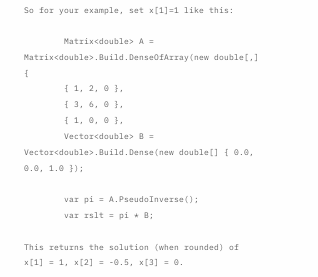So for your example, set x[1]=1 like this:

        Matrix<double> A = Matrix<double>.Build.DenseOfArray(new double[,] {
        { 1, 2, 0 },
        { 3, 6, 0 },
        { 1, 0, 0 },
        Vector<double> B = Vector<double>.Build.Dense(new double[] { 0.0, 0.0, 1.0 });

        var pi = A.PseudoInverse();
        var rslt = pi * B;

This returns the solution (when rounded) of x[1] = 1, x[2] = -0.5, x[3] = 0.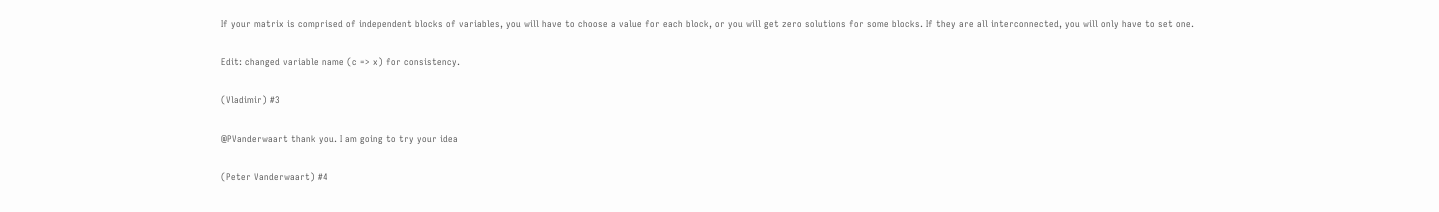If your matrix is comprised of independent blocks of variables, you will have to choose a value for each block, or you will get zero solutions for some blocks. If they are all interconnected, you will only have to set one.

Edit: changed variable name (c => x) for consistency.

(Vladimir) #3

@PVanderwaart thank you. I am going to try your idea

(Peter Vanderwaart) #4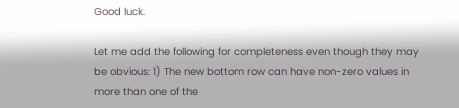Good luck.

Let me add the following for completeness even though they may be obvious: 1) The new bottom row can have non-zero values in more than one of the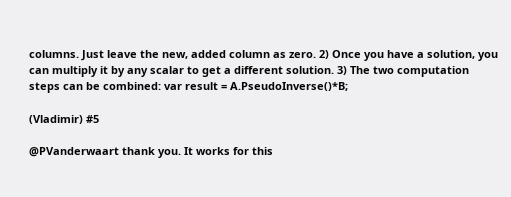columns. Just leave the new, added column as zero. 2) Once you have a solution, you can multiply it by any scalar to get a different solution. 3) The two computation steps can be combined: var result = A.PseudoInverse()*B;

(Vladimir) #5

@PVanderwaart thank you. It works for this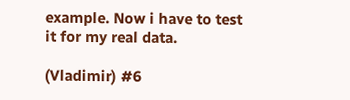example. Now i have to test it for my real data.

(Vladimir) #6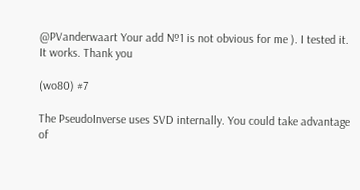@PVanderwaart Your add №1 is not obvious for me ). I tested it. It works. Thank you

(wo80) #7

The PseudoInverse uses SVD internally. You could take advantage of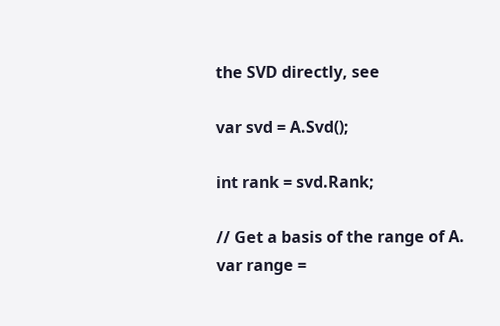the SVD directly, see

var svd = A.Svd();

int rank = svd.Rank;

// Get a basis of the range of A.
var range =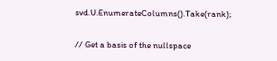svd.U.EnumerateColumns().Take(rank);

// Get a basis of the nullspace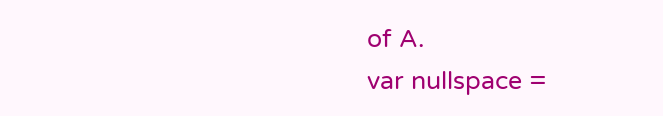of A.
var nullspace =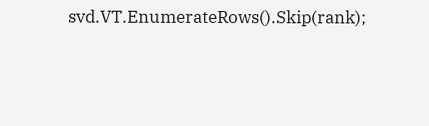svd.VT.EnumerateRows().Skip(rank);